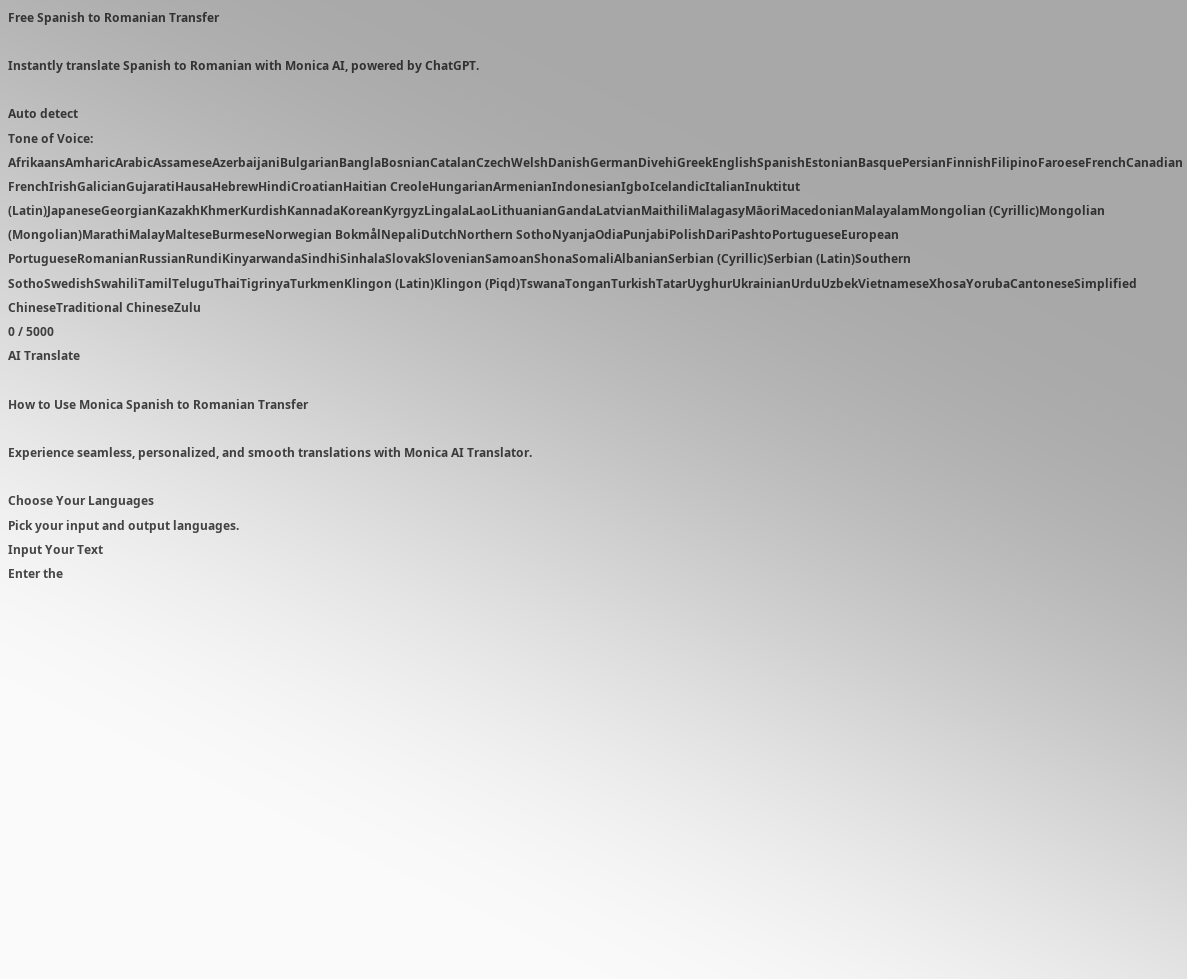Free Spanish to Romanian Transfer

Instantly translate Spanish to Romanian with Monica AI, powered by ChatGPT.

Auto detect
Tone of Voice:
AfrikaansAmharicArabicAssameseAzerbaijaniBulgarianBanglaBosnianCatalanCzechWelshDanishGermanDivehiGreekEnglishSpanishEstonianBasquePersianFinnishFilipinoFaroeseFrenchCanadian FrenchIrishGalicianGujaratiHausaHebrewHindiCroatianHaitian CreoleHungarianArmenianIndonesianIgboIcelandicItalianInuktitut (Latin)JapaneseGeorgianKazakhKhmerKurdishKannadaKoreanKyrgyzLingalaLaoLithuanianGandaLatvianMaithiliMalagasyMāoriMacedonianMalayalamMongolian (Cyrillic)Mongolian (Mongolian)MarathiMalayMalteseBurmeseNorwegian BokmålNepaliDutchNorthern SothoNyanjaOdiaPunjabiPolishDariPashtoPortugueseEuropean PortugueseRomanianRussianRundiKinyarwandaSindhiSinhalaSlovakSlovenianSamoanShonaSomaliAlbanianSerbian (Cyrillic)Serbian (Latin)Southern SothoSwedishSwahiliTamilTeluguThaiTigrinyaTurkmenKlingon (Latin)Klingon (Piqd)TswanaTonganTurkishTatarUyghurUkrainianUrduUzbekVietnameseXhosaYorubaCantoneseSimplified ChineseTraditional ChineseZulu
0 / 5000
AI Translate

How to Use Monica Spanish to Romanian Transfer

Experience seamless, personalized, and smooth translations with Monica AI Translator.

Choose Your Languages
Pick your input and output languages.
Input Your Text
Enter the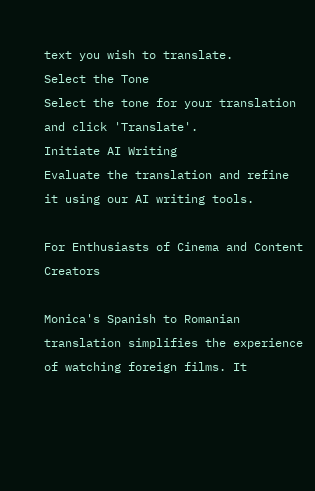text you wish to translate.
Select the Tone
Select the tone for your translation and click 'Translate'.
Initiate AI Writing
Evaluate the translation and refine it using our AI writing tools.

For Enthusiasts of Cinema and Content Creators

Monica's Spanish to Romanian translation simplifies the experience of watching foreign films. It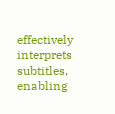effectively interprets subtitles, enabling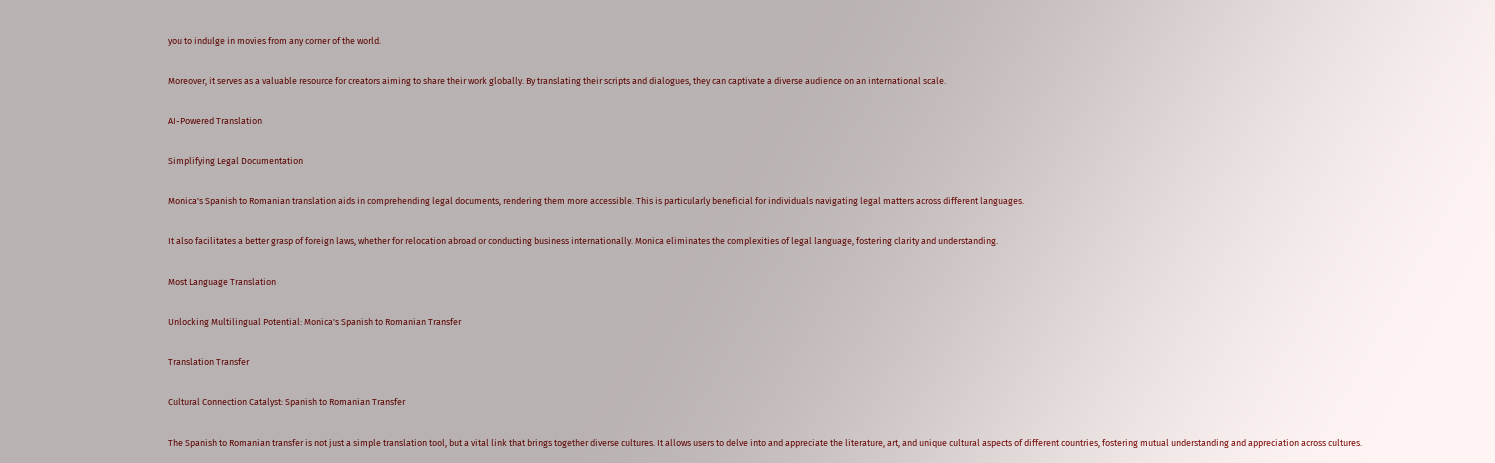you to indulge in movies from any corner of the world.

Moreover, it serves as a valuable resource for creators aiming to share their work globally. By translating their scripts and dialogues, they can captivate a diverse audience on an international scale.

AI-Powered Translation

Simplifying Legal Documentation

Monica's Spanish to Romanian translation aids in comprehending legal documents, rendering them more accessible. This is particularly beneficial for individuals navigating legal matters across different languages.

It also facilitates a better grasp of foreign laws, whether for relocation abroad or conducting business internationally. Monica eliminates the complexities of legal language, fostering clarity and understanding.

Most Language Translation

Unlocking Multilingual Potential: Monica's Spanish to Romanian Transfer

Translation Transfer

Cultural Connection Catalyst: Spanish to Romanian Transfer

The Spanish to Romanian transfer is not just a simple translation tool, but a vital link that brings together diverse cultures. It allows users to delve into and appreciate the literature, art, and unique cultural aspects of different countries, fostering mutual understanding and appreciation across cultures.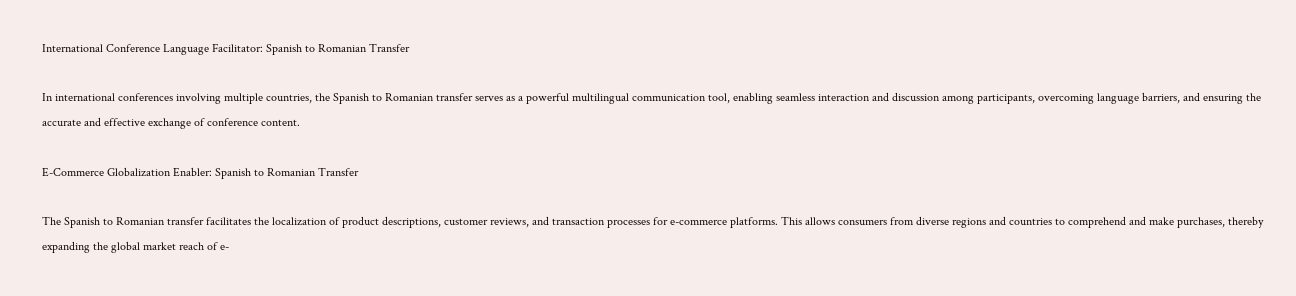International Conference Language Facilitator: Spanish to Romanian Transfer

In international conferences involving multiple countries, the Spanish to Romanian transfer serves as a powerful multilingual communication tool, enabling seamless interaction and discussion among participants, overcoming language barriers, and ensuring the accurate and effective exchange of conference content.

E-Commerce Globalization Enabler: Spanish to Romanian Transfer

The Spanish to Romanian transfer facilitates the localization of product descriptions, customer reviews, and transaction processes for e-commerce platforms. This allows consumers from diverse regions and countries to comprehend and make purchases, thereby expanding the global market reach of e-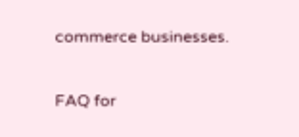commerce businesses.

FAQ for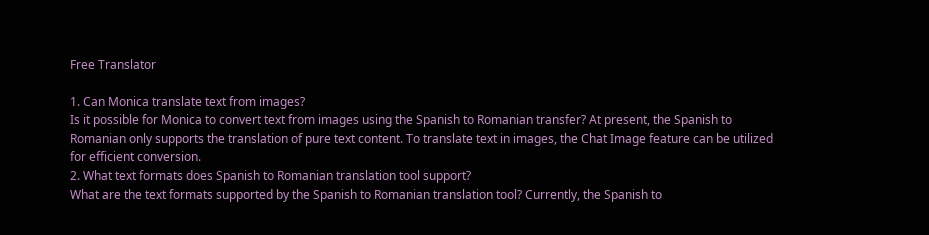Free Translator

1. Can Monica translate text from images?
Is it possible for Monica to convert text from images using the Spanish to Romanian transfer? At present, the Spanish to Romanian only supports the translation of pure text content. To translate text in images, the Chat Image feature can be utilized for efficient conversion.
2. What text formats does Spanish to Romanian translation tool support?
What are the text formats supported by the Spanish to Romanian translation tool? Currently, the Spanish to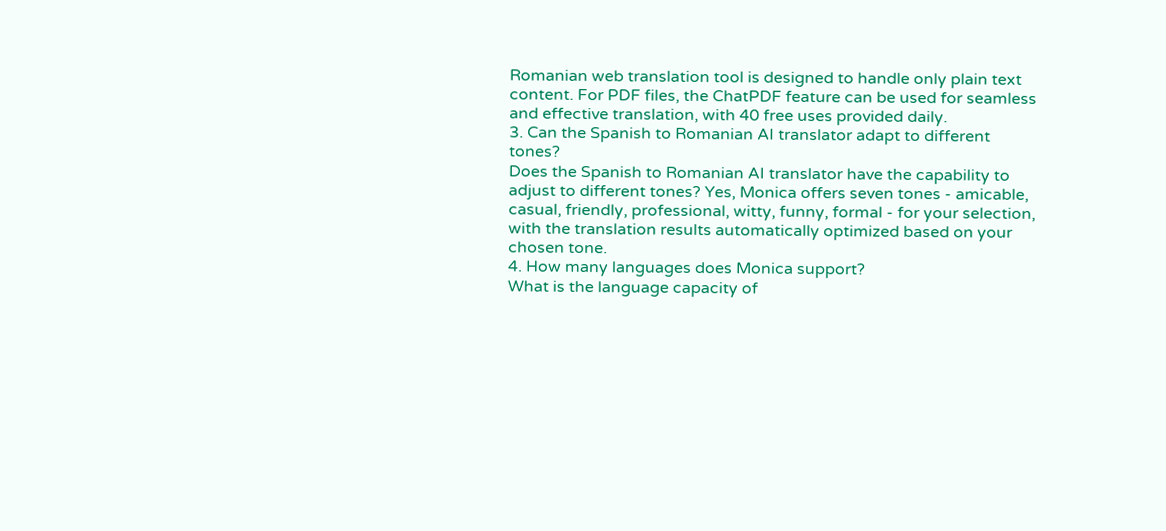Romanian web translation tool is designed to handle only plain text content. For PDF files, the ChatPDF feature can be used for seamless and effective translation, with 40 free uses provided daily.
3. Can the Spanish to Romanian AI translator adapt to different tones?
Does the Spanish to Romanian AI translator have the capability to adjust to different tones? Yes, Monica offers seven tones - amicable, casual, friendly, professional, witty, funny, formal - for your selection, with the translation results automatically optimized based on your chosen tone.
4. How many languages does Monica support?
What is the language capacity of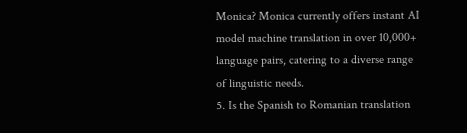Monica? Monica currently offers instant AI model machine translation in over 10,000+ language pairs, catering to a diverse range of linguistic needs.
5. Is the Spanish to Romanian translation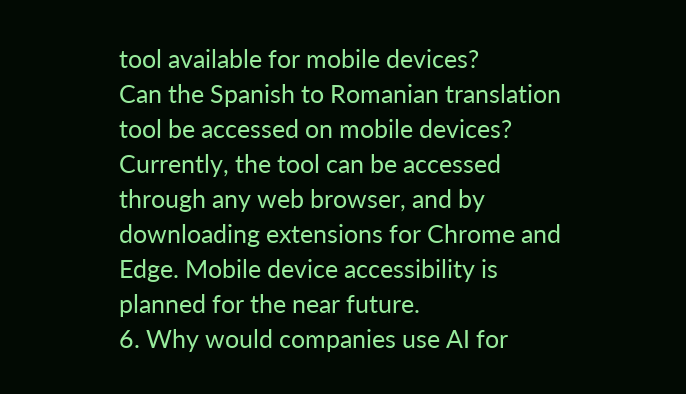tool available for mobile devices?
Can the Spanish to Romanian translation tool be accessed on mobile devices? Currently, the tool can be accessed through any web browser, and by downloading extensions for Chrome and Edge. Mobile device accessibility is planned for the near future.
6. Why would companies use AI for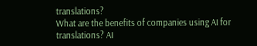translations?
What are the benefits of companies using AI for translations? AI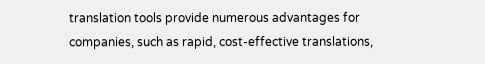translation tools provide numerous advantages for companies, such as rapid, cost-effective translations,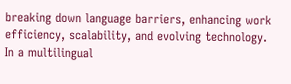breaking down language barriers, enhancing work efficiency, scalability, and evolving technology. In a multilingual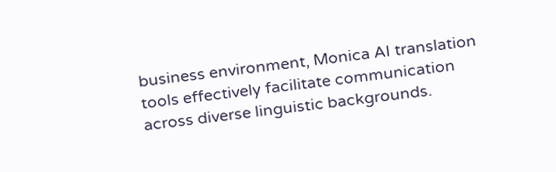business environment, Monica AI translation tools effectively facilitate communication across diverse linguistic backgrounds.